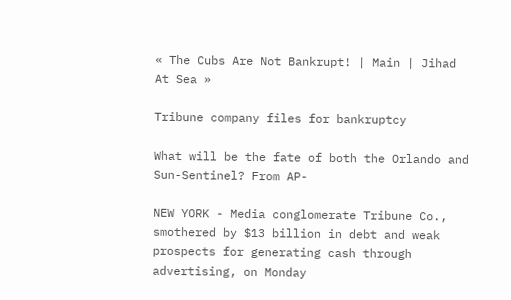« The Cubs Are Not Bankrupt! | Main | Jihad At Sea »

Tribune company files for bankruptcy

What will be the fate of both the Orlando and Sun-Sentinel? From AP-

NEW YORK - Media conglomerate Tribune Co., smothered by $13 billion in debt and weak prospects for generating cash through advertising, on Monday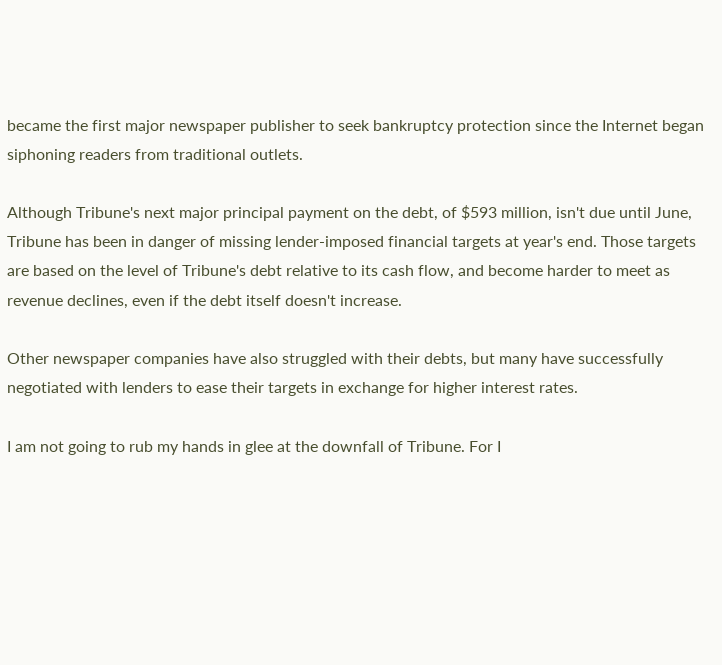became the first major newspaper publisher to seek bankruptcy protection since the Internet began siphoning readers from traditional outlets.

Although Tribune's next major principal payment on the debt, of $593 million, isn't due until June, Tribune has been in danger of missing lender-imposed financial targets at year's end. Those targets are based on the level of Tribune's debt relative to its cash flow, and become harder to meet as revenue declines, even if the debt itself doesn't increase.

Other newspaper companies have also struggled with their debts, but many have successfully negotiated with lenders to ease their targets in exchange for higher interest rates.

I am not going to rub my hands in glee at the downfall of Tribune. For I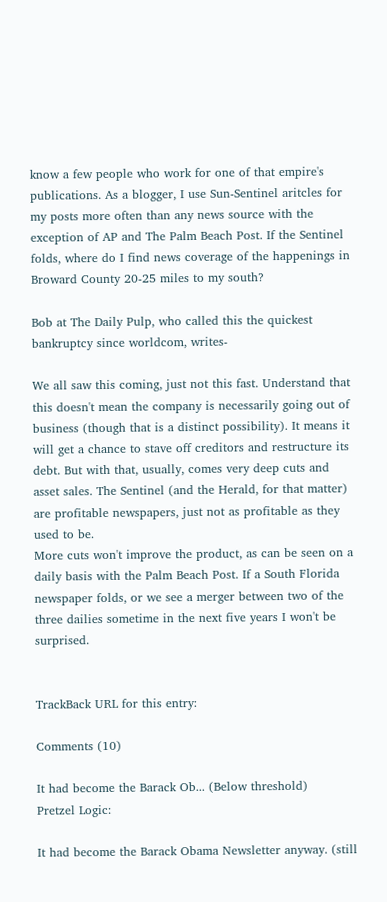know a few people who work for one of that empire's publications. As a blogger, I use Sun-Sentinel aritcles for my posts more often than any news source with the exception of AP and The Palm Beach Post. If the Sentinel folds, where do I find news coverage of the happenings in Broward County 20-25 miles to my south?

Bob at The Daily Pulp, who called this the quickest bankruptcy since worldcom, writes-

We all saw this coming, just not this fast. Understand that this doesn't mean the company is necessarily going out of business (though that is a distinct possibility). It means it will get a chance to stave off creditors and restructure its debt. But with that, usually, comes very deep cuts and asset sales. The Sentinel (and the Herald, for that matter) are profitable newspapers, just not as profitable as they used to be.
More cuts won't improve the product, as can be seen on a daily basis with the Palm Beach Post. If a South Florida newspaper folds, or we see a merger between two of the three dailies sometime in the next five years I won't be surprised.


TrackBack URL for this entry:

Comments (10)

It had become the Barack Ob... (Below threshold)
Pretzel Logic:

It had become the Barack Obama Newsletter anyway. (still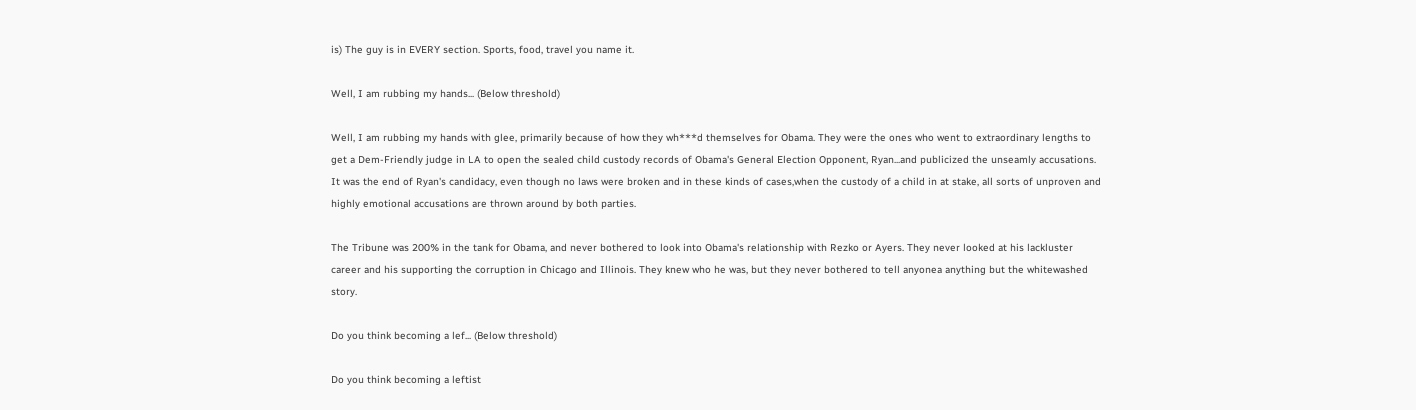is) The guy is in EVERY section. Sports, food, travel you name it.

Well, I am rubbing my hands... (Below threshold)

Well, I am rubbing my hands with glee, primarily because of how they wh***d themselves for Obama. They were the ones who went to extraordinary lengths to get a Dem-Friendly judge in LA to open the sealed child custody records of Obama's General Election Opponent, Ryan...and publicized the unseamly accusations. It was the end of Ryan's candidacy, even though no laws were broken and in these kinds of cases,when the custody of a child in at stake, all sorts of unproven and highly emotional accusations are thrown around by both parties.

The Tribune was 200% in the tank for Obama, and never bothered to look into Obama's relationship with Rezko or Ayers. They never looked at his lackluster career and his supporting the corruption in Chicago and Illinois. They knew who he was, but they never bothered to tell anyonea anything but the whitewashed story.

Do you think becoming a lef... (Below threshold)

Do you think becoming a leftist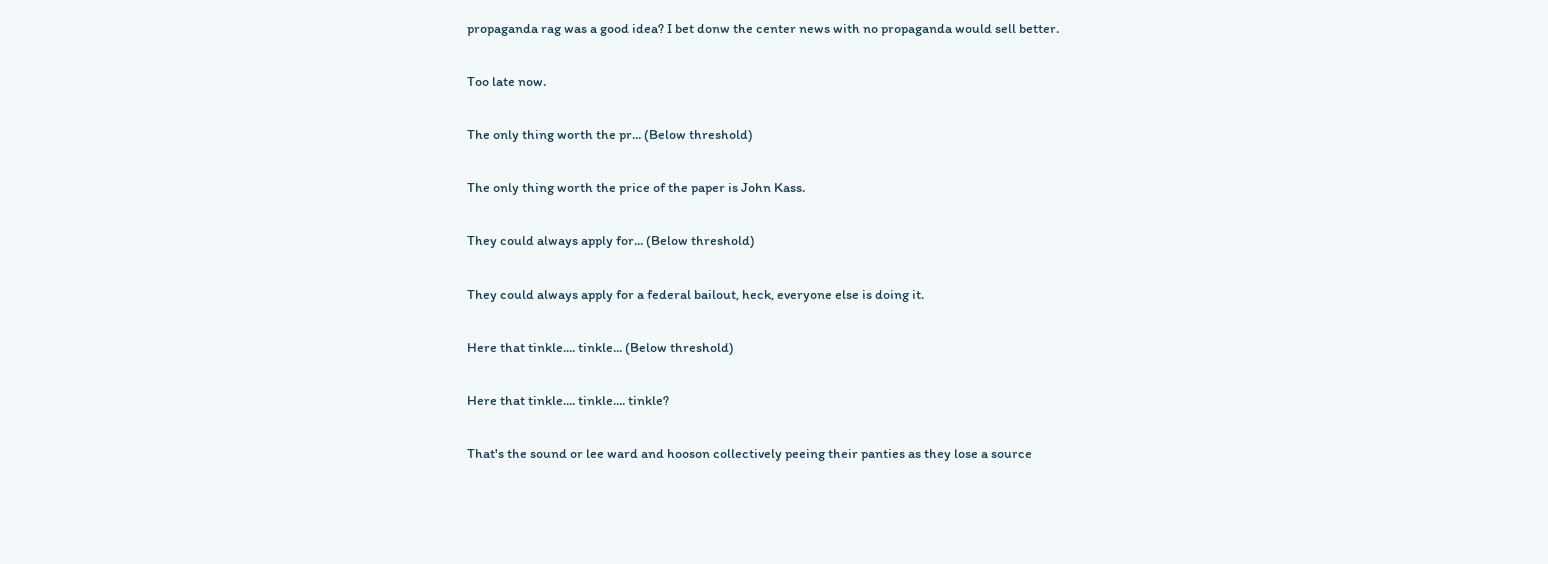propaganda rag was a good idea? I bet donw the center news with no propaganda would sell better.

Too late now.

The only thing worth the pr... (Below threshold)

The only thing worth the price of the paper is John Kass.

They could always apply for... (Below threshold)

They could always apply for a federal bailout, heck, everyone else is doing it.

Here that tinkle.... tinkle... (Below threshold)

Here that tinkle.... tinkle.... tinkle?

That's the sound or lee ward and hooson collectively peeing their panties as they lose a source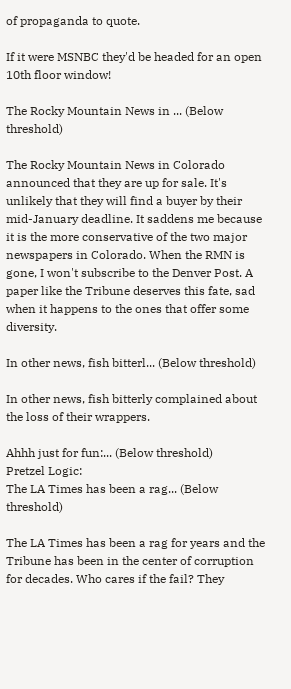of propaganda to quote.

If it were MSNBC they'd be headed for an open 10th floor window!

The Rocky Mountain News in ... (Below threshold)

The Rocky Mountain News in Colorado announced that they are up for sale. It's unlikely that they will find a buyer by their mid-January deadline. It saddens me because it is the more conservative of the two major newspapers in Colorado. When the RMN is gone, I won't subscribe to the Denver Post. A paper like the Tribune deserves this fate, sad when it happens to the ones that offer some diversity.

In other news, fish bitterl... (Below threshold)

In other news, fish bitterly complained about the loss of their wrappers.

Ahhh just for fun:... (Below threshold)
Pretzel Logic:
The LA Times has been a rag... (Below threshold)

The LA Times has been a rag for years and the Tribune has been in the center of corruption for decades. Who cares if the fail? They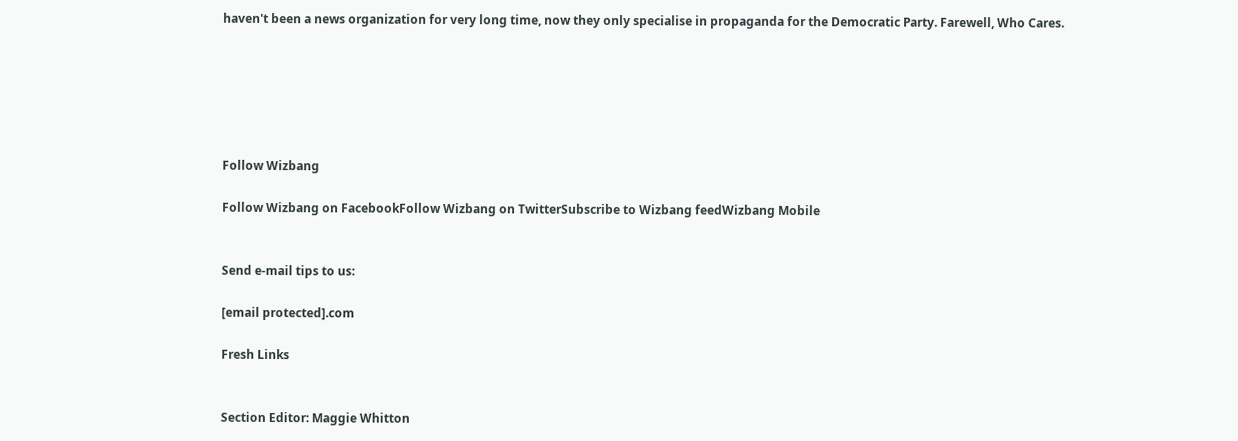haven't been a news organization for very long time, now they only specialise in propaganda for the Democratic Party. Farewell, Who Cares.






Follow Wizbang

Follow Wizbang on FacebookFollow Wizbang on TwitterSubscribe to Wizbang feedWizbang Mobile


Send e-mail tips to us:

[email protected].com

Fresh Links


Section Editor: Maggie Whitton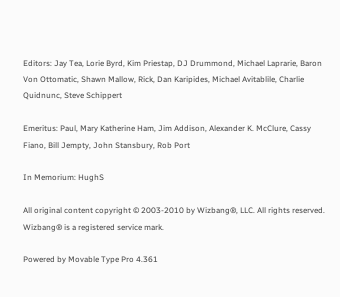Editors: Jay Tea, Lorie Byrd, Kim Priestap, DJ Drummond, Michael Laprarie, Baron Von Ottomatic, Shawn Mallow, Rick, Dan Karipides, Michael Avitablile, Charlie Quidnunc, Steve Schippert

Emeritus: Paul, Mary Katherine Ham, Jim Addison, Alexander K. McClure, Cassy Fiano, Bill Jempty, John Stansbury, Rob Port

In Memorium: HughS

All original content copyright © 2003-2010 by Wizbang®, LLC. All rights reserved. Wizbang® is a registered service mark.

Powered by Movable Type Pro 4.361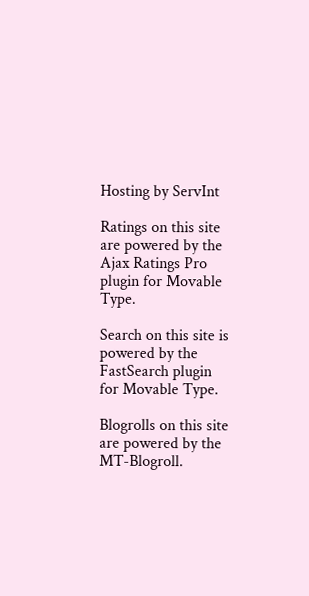Hosting by ServInt

Ratings on this site are powered by the Ajax Ratings Pro plugin for Movable Type.

Search on this site is powered by the FastSearch plugin for Movable Type.

Blogrolls on this site are powered by the MT-Blogroll.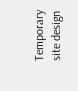Temporary site design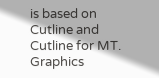is based on Cutline and Cutline for MT. Graphics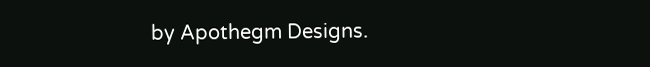by Apothegm Designs.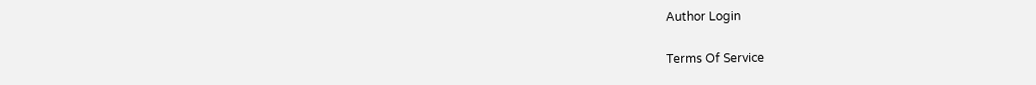Author Login

Terms Of Service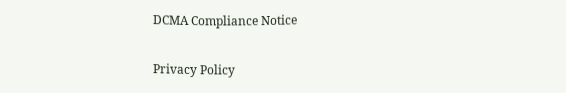DCMA Compliance Notice

Privacy Policy